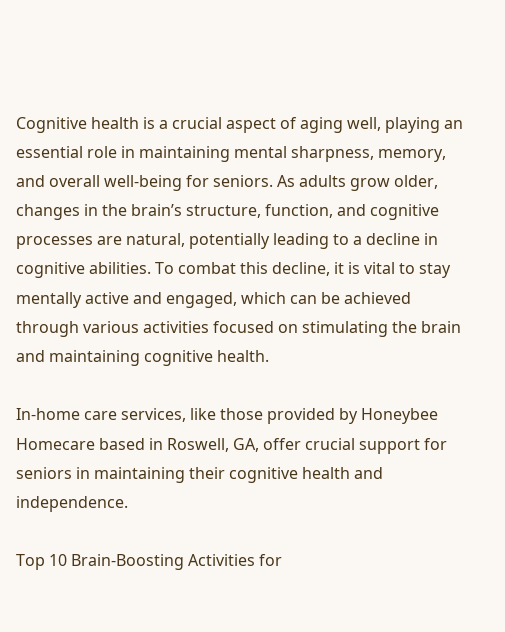Cognitive health is a crucial aspect of aging well, playing an essential role in maintaining mental sharpness, memory, and overall well-being for seniors. As adults grow older, changes in the brain’s structure, function, and cognitive processes are natural, potentially leading to a decline in cognitive abilities. To combat this decline, it is vital to stay mentally active and engaged, which can be achieved through various activities focused on stimulating the brain and maintaining cognitive health.

In-home care services, like those provided by Honeybee Homecare based in Roswell, GA, offer crucial support for seniors in maintaining their cognitive health and independence.

Top 10 Brain-Boosting Activities for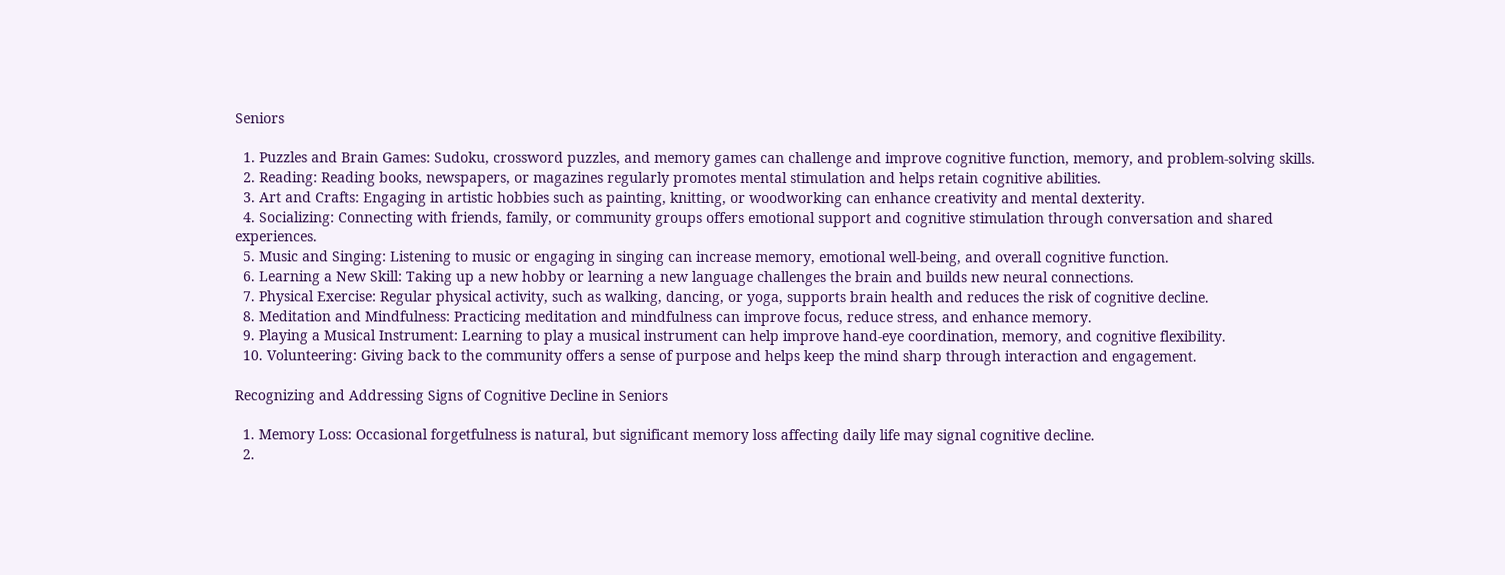Seniors

  1. Puzzles and Brain Games: Sudoku, crossword puzzles, and memory games can challenge and improve cognitive function, memory, and problem-solving skills.
  2. Reading: Reading books, newspapers, or magazines regularly promotes mental stimulation and helps retain cognitive abilities.
  3. Art and Crafts: Engaging in artistic hobbies such as painting, knitting, or woodworking can enhance creativity and mental dexterity.
  4. Socializing: Connecting with friends, family, or community groups offers emotional support and cognitive stimulation through conversation and shared experiences.
  5. Music and Singing: Listening to music or engaging in singing can increase memory, emotional well-being, and overall cognitive function.
  6. Learning a New Skill: Taking up a new hobby or learning a new language challenges the brain and builds new neural connections.
  7. Physical Exercise: Regular physical activity, such as walking, dancing, or yoga, supports brain health and reduces the risk of cognitive decline.
  8. Meditation and Mindfulness: Practicing meditation and mindfulness can improve focus, reduce stress, and enhance memory.
  9. Playing a Musical Instrument: Learning to play a musical instrument can help improve hand-eye coordination, memory, and cognitive flexibility.
  10. Volunteering: Giving back to the community offers a sense of purpose and helps keep the mind sharp through interaction and engagement.

Recognizing and Addressing Signs of Cognitive Decline in Seniors

  1. Memory Loss: Occasional forgetfulness is natural, but significant memory loss affecting daily life may signal cognitive decline.
  2.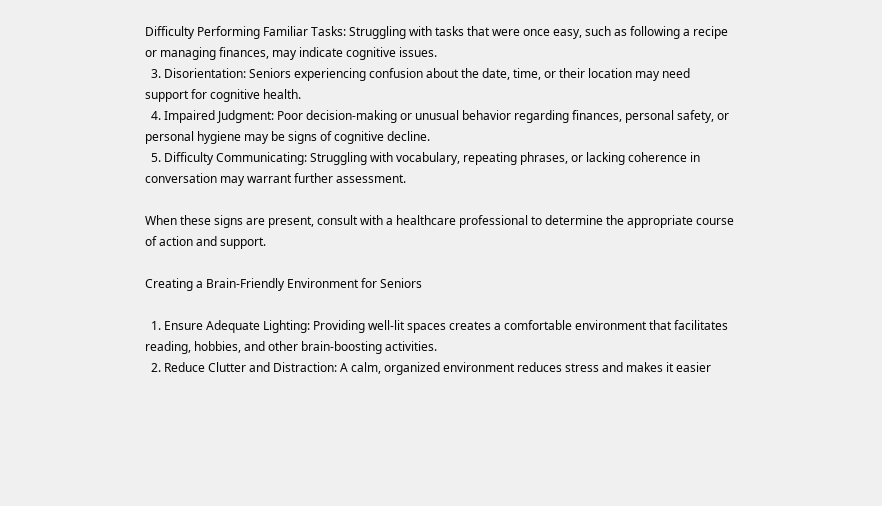Difficulty Performing Familiar Tasks: Struggling with tasks that were once easy, such as following a recipe or managing finances, may indicate cognitive issues.
  3. Disorientation: Seniors experiencing confusion about the date, time, or their location may need support for cognitive health.
  4. Impaired Judgment: Poor decision-making or unusual behavior regarding finances, personal safety, or personal hygiene may be signs of cognitive decline.
  5. Difficulty Communicating: Struggling with vocabulary, repeating phrases, or lacking coherence in conversation may warrant further assessment.

When these signs are present, consult with a healthcare professional to determine the appropriate course of action and support.

Creating a Brain-Friendly Environment for Seniors

  1. Ensure Adequate Lighting: Providing well-lit spaces creates a comfortable environment that facilitates reading, hobbies, and other brain-boosting activities.
  2. Reduce Clutter and Distraction: A calm, organized environment reduces stress and makes it easier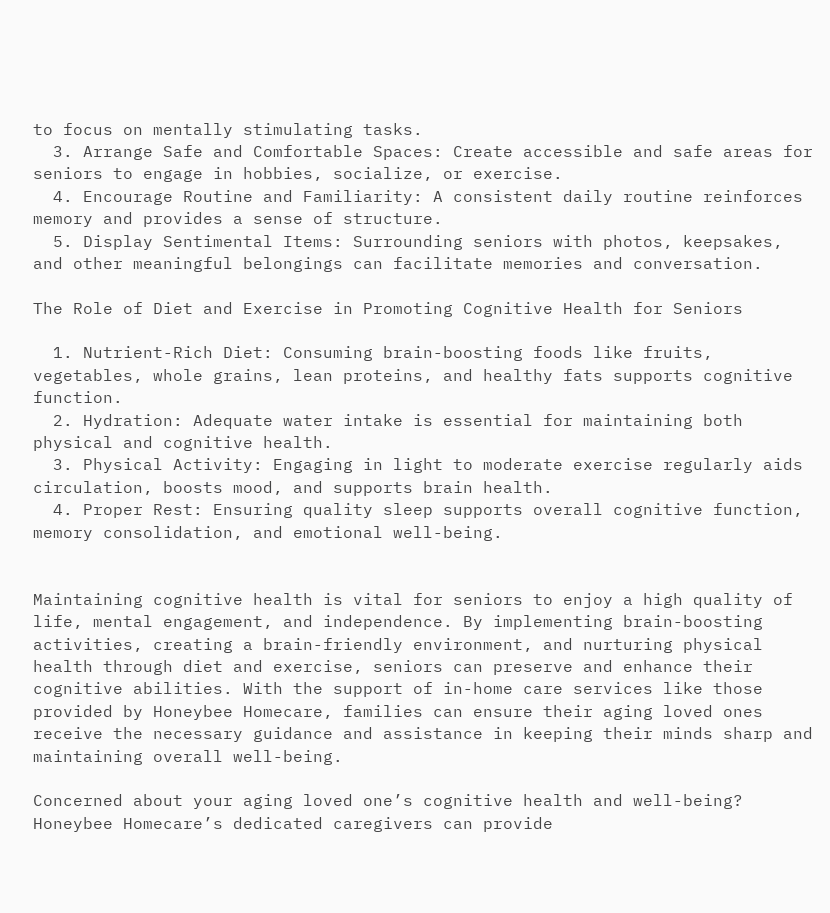to focus on mentally stimulating tasks.
  3. Arrange Safe and Comfortable Spaces: Create accessible and safe areas for seniors to engage in hobbies, socialize, or exercise.
  4. Encourage Routine and Familiarity: A consistent daily routine reinforces memory and provides a sense of structure.
  5. Display Sentimental Items: Surrounding seniors with photos, keepsakes, and other meaningful belongings can facilitate memories and conversation.

The Role of Diet and Exercise in Promoting Cognitive Health for Seniors

  1. Nutrient-Rich Diet: Consuming brain-boosting foods like fruits, vegetables, whole grains, lean proteins, and healthy fats supports cognitive function.
  2. Hydration: Adequate water intake is essential for maintaining both physical and cognitive health.
  3. Physical Activity: Engaging in light to moderate exercise regularly aids circulation, boosts mood, and supports brain health.
  4. Proper Rest: Ensuring quality sleep supports overall cognitive function, memory consolidation, and emotional well-being.


Maintaining cognitive health is vital for seniors to enjoy a high quality of life, mental engagement, and independence. By implementing brain-boosting activities, creating a brain-friendly environment, and nurturing physical health through diet and exercise, seniors can preserve and enhance their cognitive abilities. With the support of in-home care services like those provided by Honeybee Homecare, families can ensure their aging loved ones receive the necessary guidance and assistance in keeping their minds sharp and maintaining overall well-being.

Concerned about your aging loved one’s cognitive health and well-being? Honeybee Homecare’s dedicated caregivers can provide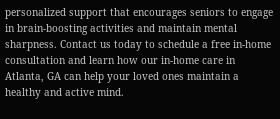personalized support that encourages seniors to engage in brain-boosting activities and maintain mental sharpness. Contact us today to schedule a free in-home consultation and learn how our in-home care in Atlanta, GA can help your loved ones maintain a healthy and active mind.